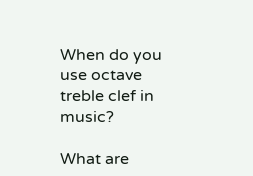When do you use octave treble clef in music?

What are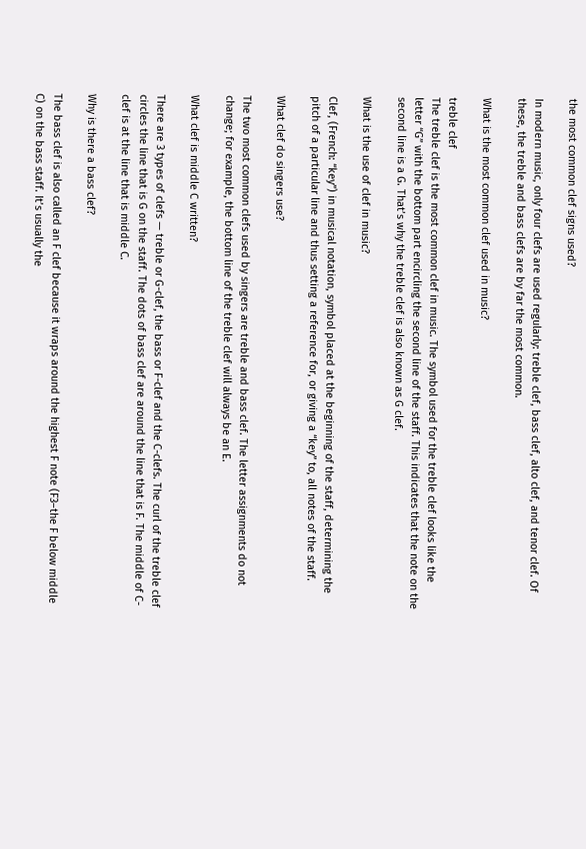the most common clef signs used?

In modern music, only four clefs are used regularly: treble clef, bass clef, alto clef, and tenor clef. Of these, the treble and bass clefs are by far the most common.

What is the most common clef used in music?

treble clef
The treble clef is the most common clef in music. The symbol used for the treble clef looks like the letter “G” with the bottom part encircling the second line of the staff. This indicates that the note on the second line is a G. That’s why the treble clef is also known as G clef.

What is the use of clef in music?

Clef, (French: “key”) in musical notation, symbol placed at the beginning of the staff, determining the pitch of a particular line and thus setting a reference for, or giving a “key” to, all notes of the staff.

What clef do singers use?

The two most common clefs used by singers are treble and bass clef. The letter assignments do not change; for example, the bottom line of the treble clef will always be an E.

What clef is middle C written?

There are 3 types of clefs — treble or G-clef, the bass or F-clef and the C-clefs. The curl of the treble clef circles the line that is G on the staff. The dots of bass clef are around the line that is F. The middle of C-clef is at the line that is middle C.

Why is there a bass clef?

The bass clef is also called an F clef because it wraps around the highest F note (F3–the F below middle C) on the bass staff. It’s usually the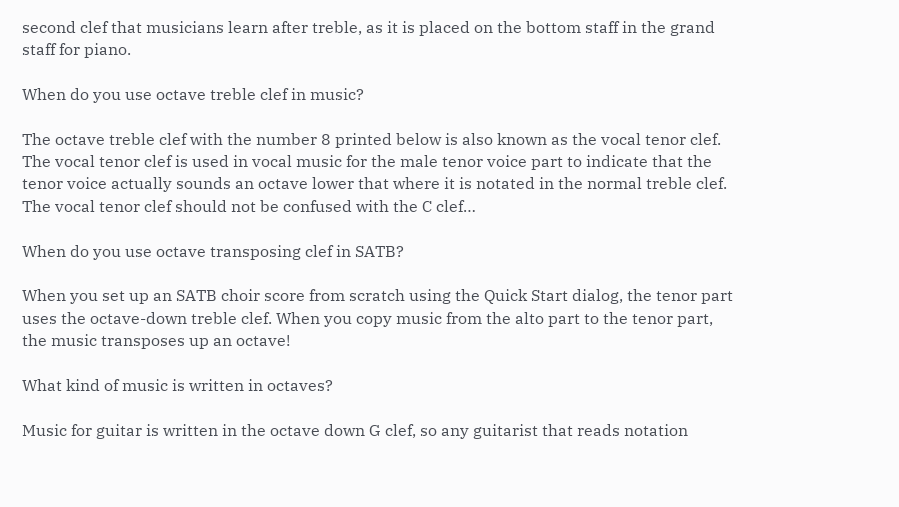second clef that musicians learn after treble, as it is placed on the bottom staff in the grand staff for piano.

When do you use octave treble clef in music?

The octave treble clef with the number 8 printed below is also known as the vocal tenor clef. The vocal tenor clef is used in vocal music for the male tenor voice part to indicate that the tenor voice actually sounds an octave lower that where it is notated in the normal treble clef. The vocal tenor clef should not be confused with the C clef…

When do you use octave transposing clef in SATB?

When you set up an SATB choir score from scratch using the Quick Start dialog, the tenor part uses the octave-down treble clef. When you copy music from the alto part to the tenor part, the music transposes up an octave!

What kind of music is written in octaves?

Music for guitar is written in the octave down G clef, so any guitarist that reads notation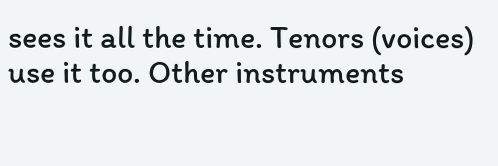sees it all the time. Tenors (voices) use it too. Other instruments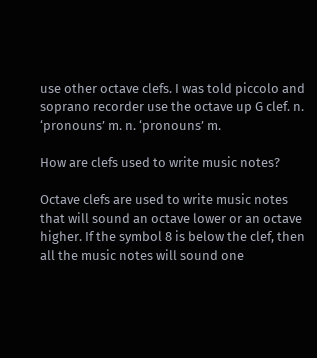use other octave clefs. I was told piccolo and soprano recorder use the octave up G clef. n. ‘pronouns’ m. n. ‘pronouns’ m.

How are clefs used to write music notes?

Octave clefs are used to write music notes that will sound an octave lower or an octave higher. If the symbol 8 is below the clef, then all the music notes will sound one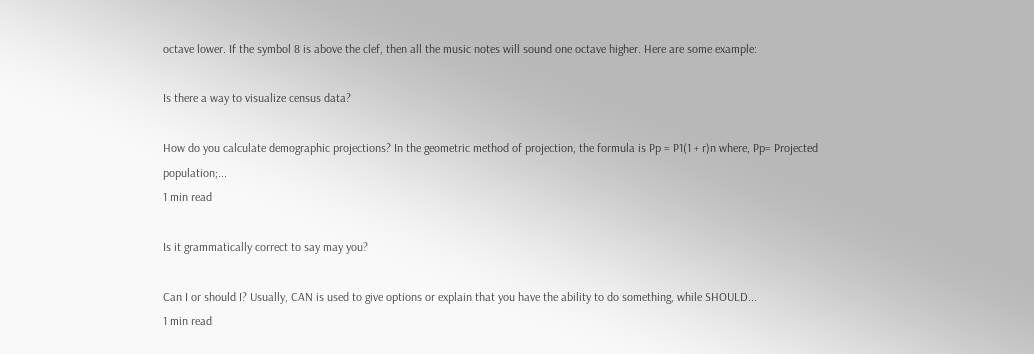octave lower. If the symbol 8 is above the clef, then all the music notes will sound one octave higher. Here are some example:

Is there a way to visualize census data?

How do you calculate demographic projections? In the geometric method of projection, the formula is Pp = P1(1 + r)n where, Pp= Projected population;...
1 min read

Is it grammatically correct to say may you?

Can I or should I? Usually, CAN is used to give options or explain that you have the ability to do something, while SHOULD...
1 min read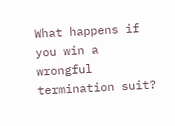What happens if you win a wrongful termination suit?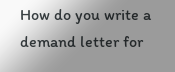How do you write a demand letter for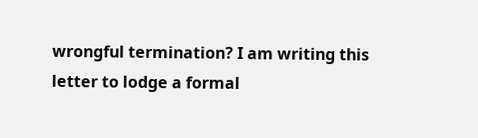wrongful termination? I am writing this letter to lodge a formal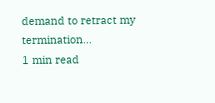demand to retract my termination...
1 min read